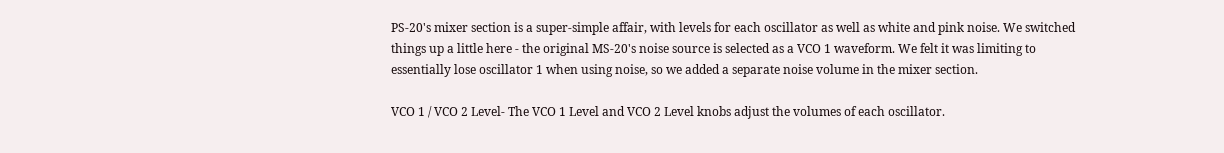PS-20's mixer section is a super-simple affair, with levels for each oscillator as well as white and pink noise. We switched things up a little here - the original MS-20's noise source is selected as a VCO 1 waveform. We felt it was limiting to essentially lose oscillator 1 when using noise, so we added a separate noise volume in the mixer section.

VCO 1 / VCO 2 Level- The VCO 1 Level and VCO 2 Level knobs adjust the volumes of each oscillator.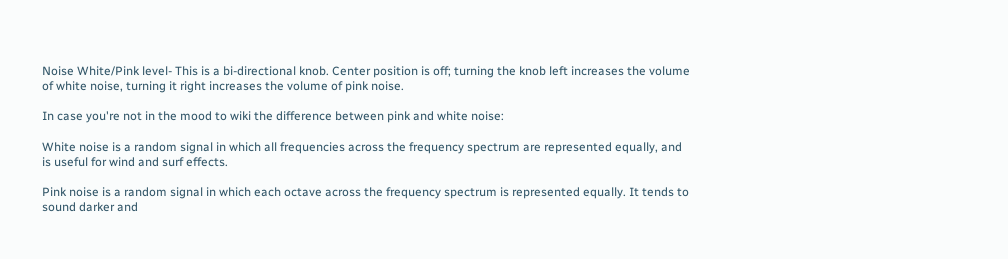Noise White/Pink level- This is a bi-directional knob. Center position is off; turning the knob left increases the volume of white noise, turning it right increases the volume of pink noise.

In case you're not in the mood to wiki the difference between pink and white noise:

White noise is a random signal in which all frequencies across the frequency spectrum are represented equally, and is useful for wind and surf effects.

Pink noise is a random signal in which each octave across the frequency spectrum is represented equally. It tends to sound darker and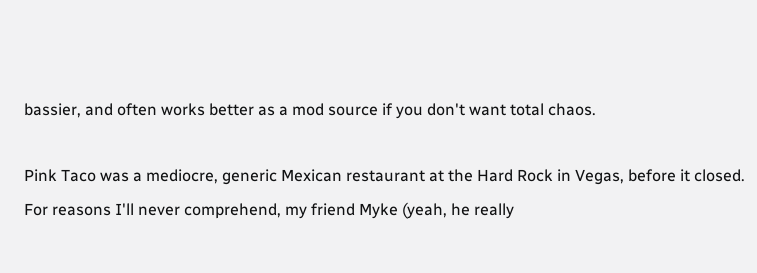bassier, and often works better as a mod source if you don't want total chaos.

Pink Taco was a mediocre, generic Mexican restaurant at the Hard Rock in Vegas, before it closed. For reasons I'll never comprehend, my friend Myke (yeah, he really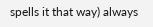spells it that way) always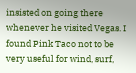insisted on going there whenever he visited Vegas. I found Pink Taco not to be very useful for wind, surf,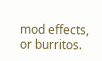mod effects, or burritos.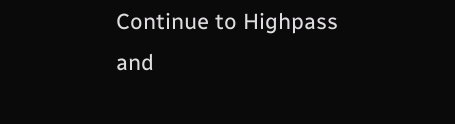Continue to Highpass and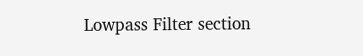Lowpass Filter section